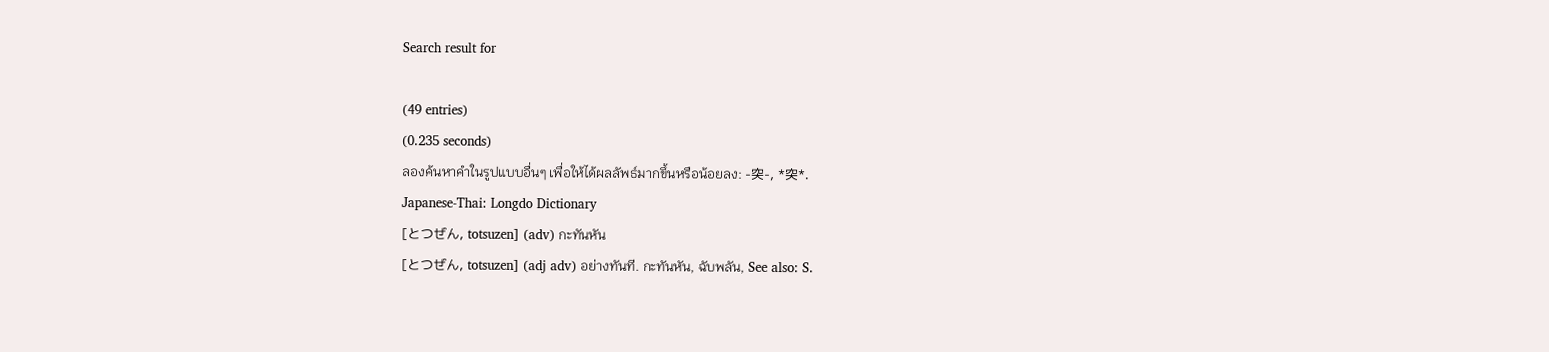Search result for

(49 entries)
(0.235 seconds)
ลองค้นหาคำในรูปแบบอื่นๆ เพื่อให้ได้ผลลัพธ์มากขึ้นหรือน้อยลง: -突-, *突*.
Japanese-Thai: Longdo Dictionary
[とつぜん, totsuzen] (adv) กะทันหัน
[とつぜん, totsuzen] (adj adv) อย่างทันที. กะทันหัน, ฉับพลัน, See also: S.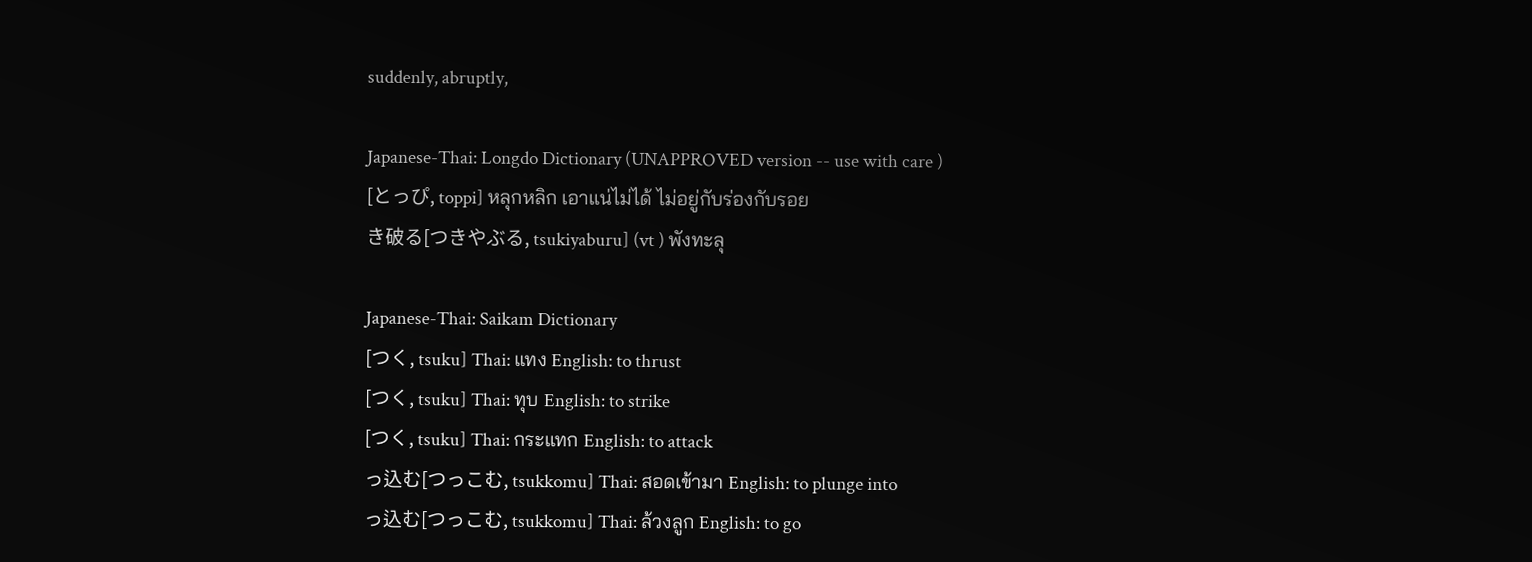suddenly, abruptly,

Japanese-Thai: Longdo Dictionary (UNAPPROVED version -- use with care )
[とっぴ, toppi] หลุกหลิก เอาแน่ไม่ได้ ไม่อยู่กับร่องกับรอย
き破る[つきやぶる, tsukiyaburu] (vt ) พังทะลุ

Japanese-Thai: Saikam Dictionary
[つく, tsuku] Thai: แทง English: to thrust
[つく, tsuku] Thai: ทุบ English: to strike
[つく, tsuku] Thai: กระแทก English: to attack
っ込む[つっこむ, tsukkomu] Thai: สอดเข้ามา English: to plunge into
っ込む[つっこむ, tsukkomu] Thai: ล้วงลูก English: to go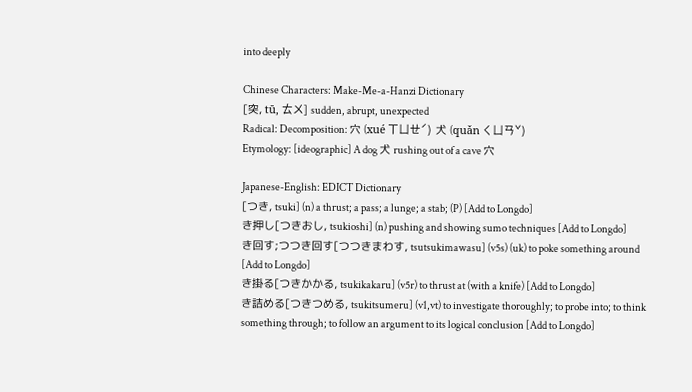into deeply

Chinese Characters: Make-Me-a-Hanzi Dictionary
[突, tū, ㄊㄨ] sudden, abrupt, unexpected
Radical: Decomposition: 穴 (xué ㄒㄩㄝˊ)  犬 (quǎn ㄑㄩㄢˇ)
Etymology: [ideographic] A dog 犬 rushing out of a cave 穴

Japanese-English: EDICT Dictionary
[つき, tsuki] (n) a thrust; a pass; a lunge; a stab; (P) [Add to Longdo]
き押し[つきおし, tsukioshi] (n) pushing and showing sumo techniques [Add to Longdo]
き回す;つつき回す[つつきまわす, tsutsukimawasu] (v5s) (uk) to poke something around [Add to Longdo]
き掛る[つきかかる, tsukikakaru] (v5r) to thrust at (with a knife) [Add to Longdo]
き詰める[つきつめる, tsukitsumeru] (v1,vt) to investigate thoroughly; to probe into; to think something through; to follow an argument to its logical conclusion [Add to Longdo]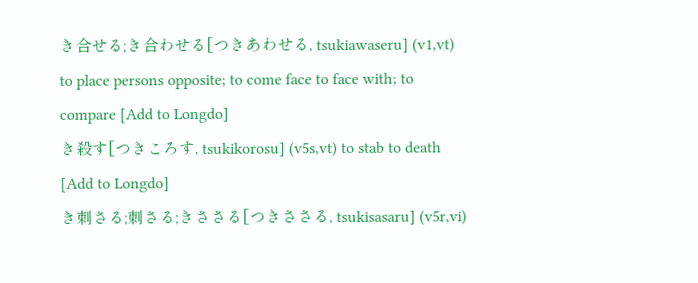き合せる;き合わせる[つきあわせる, tsukiawaseru] (v1,vt) to place persons opposite; to come face to face with; to compare [Add to Longdo]
き殺す[つきころす, tsukikorosu] (v5s,vt) to stab to death [Add to Longdo]
き刺さる;刺さる;きささる[つきささる, tsukisasaru] (v5r,vi)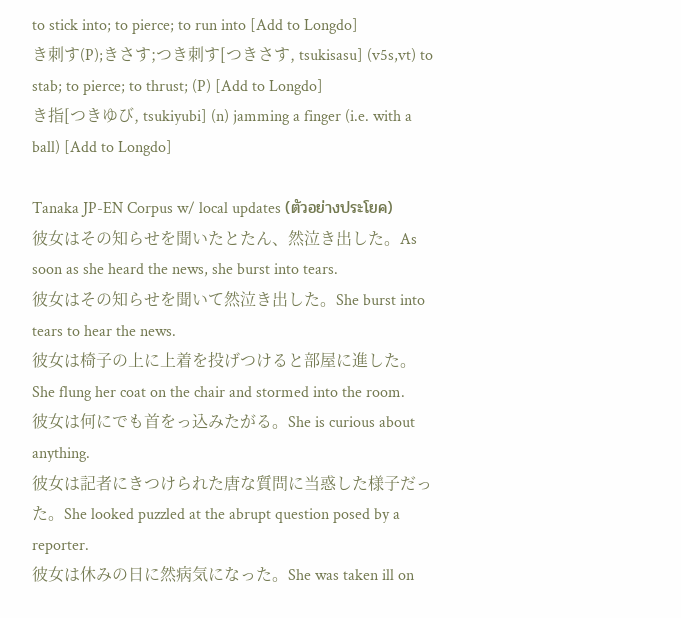to stick into; to pierce; to run into [Add to Longdo]
き刺す(P);きさす;つき刺す[つきさす, tsukisasu] (v5s,vt) to stab; to pierce; to thrust; (P) [Add to Longdo]
き指[つきゆび, tsukiyubi] (n) jamming a finger (i.e. with a ball) [Add to Longdo]

Tanaka JP-EN Corpus w/ local updates (ตัวอย่างประโยค)
彼女はその知らせを聞いたとたん、然泣き出した。As soon as she heard the news, she burst into tears.
彼女はその知らせを聞いて然泣き出した。She burst into tears to hear the news.
彼女は椅子の上に上着を投げつけると部屋に進した。She flung her coat on the chair and stormed into the room.
彼女は何にでも首をっ込みたがる。She is curious about anything.
彼女は記者にきつけられた唐な質問に当惑した様子だった。She looked puzzled at the abrupt question posed by a reporter.
彼女は休みの日に然病気になった。She was taken ill on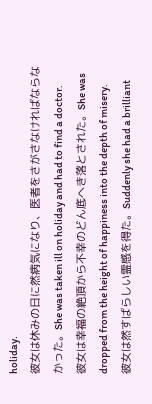holiday.
彼女は休みの日に然病気になり、医者をさがさなければならなかった。She was taken ill on holiday and had to find a doctor.
彼女は幸福の絶頂から不幸のどん底へき落とされた。She was dropped from the height of happiness into the depth of misery.
彼女は然すばらしい霊感を得た。Suddenly she had a brilliant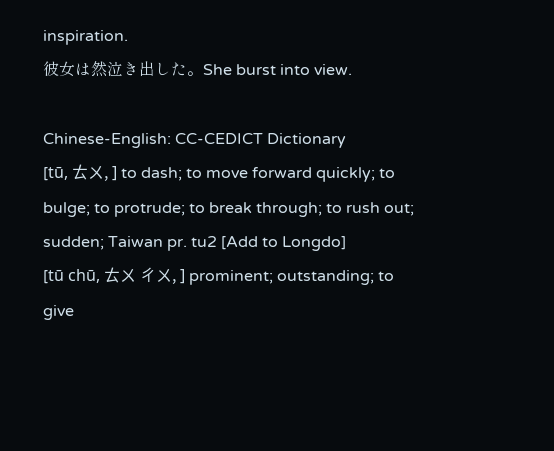inspiration.
彼女は然泣き出した。She burst into view.

Chinese-English: CC-CEDICT Dictionary
[tū, ㄊㄨ, ] to dash; to move forward quickly; to bulge; to protrude; to break through; to rush out; sudden; Taiwan pr. tu2 [Add to Longdo]
[tū chū, ㄊㄨ ㄔㄨ, ] prominent; outstanding; to give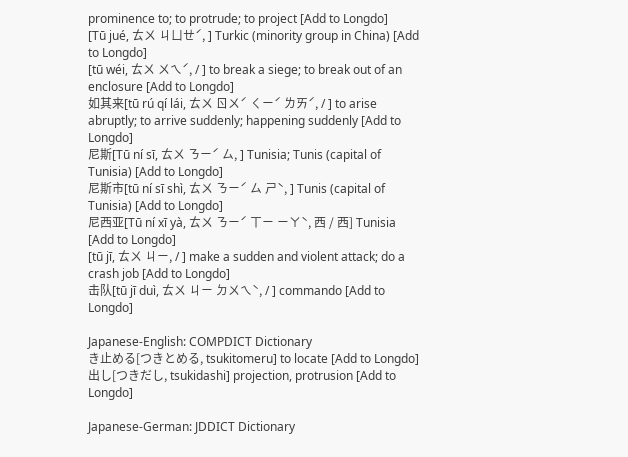prominence to; to protrude; to project [Add to Longdo]
[Tū jué, ㄊㄨ ㄐㄩㄝˊ, ] Turkic (minority group in China) [Add to Longdo]
[tū wéi, ㄊㄨ ㄨㄟˊ, / ] to break a siege; to break out of an enclosure [Add to Longdo]
如其来[tū rú qí lái, ㄊㄨ ㄖㄨˊ ㄑㄧˊ ㄌㄞˊ, / ] to arise abruptly; to arrive suddenly; happening suddenly [Add to Longdo]
尼斯[Tū ní sī, ㄊㄨ ㄋㄧˊ ㄙ, ] Tunisia; Tunis (capital of Tunisia) [Add to Longdo]
尼斯市[tū ní sī shì, ㄊㄨ ㄋㄧˊ ㄙ ㄕˋ, ] Tunis (capital of Tunisia) [Add to Longdo]
尼西亚[Tū ní xī yà, ㄊㄨ ㄋㄧˊ ㄒㄧ ㄧㄚˋ, 西 / 西] Tunisia [Add to Longdo]
[tū jī, ㄊㄨ ㄐㄧ, / ] make a sudden and violent attack; do a crash job [Add to Longdo]
击队[tū jī duì, ㄊㄨ ㄐㄧ ㄉㄨㄟˋ, / ] commando [Add to Longdo]

Japanese-English: COMPDICT Dictionary
き止める[つきとめる, tsukitomeru] to locate [Add to Longdo]
出し[つきだし, tsukidashi] projection, protrusion [Add to Longdo]

Japanese-German: JDDICT Dictionary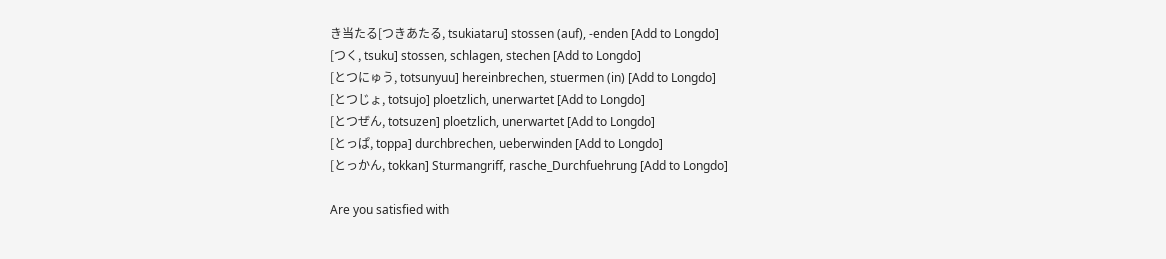き当たる[つきあたる, tsukiataru] stossen (auf), -enden [Add to Longdo]
[つく, tsuku] stossen, schlagen, stechen [Add to Longdo]
[とつにゅう, totsunyuu] hereinbrechen, stuermen (in) [Add to Longdo]
[とつじょ, totsujo] ploetzlich, unerwartet [Add to Longdo]
[とつぜん, totsuzen] ploetzlich, unerwartet [Add to Longdo]
[とっぱ, toppa] durchbrechen, ueberwinden [Add to Longdo]
[とっかん, tokkan] Sturmangriff, rasche_Durchfuehrung [Add to Longdo]

Are you satisfied with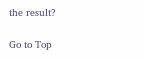the result?

Go to Top